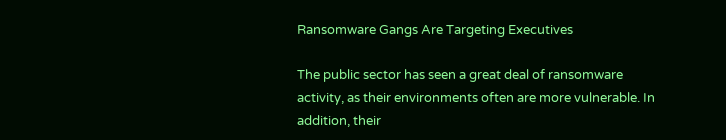Ransomware Gangs Are Targeting Executives

The public sector has seen a great deal of ransomware activity, as their environments often are more vulnerable. In addition, their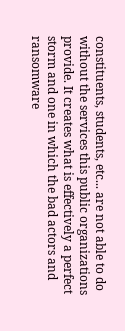constituents, students, etc... are not able to do without the services this public organizations provide. It creates what is effectively a perfect storm and one in which the bad actors and ransomware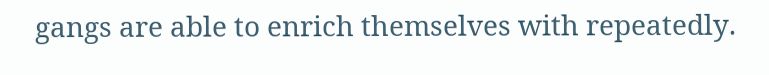gangs are able to enrich themselves with repeatedly.